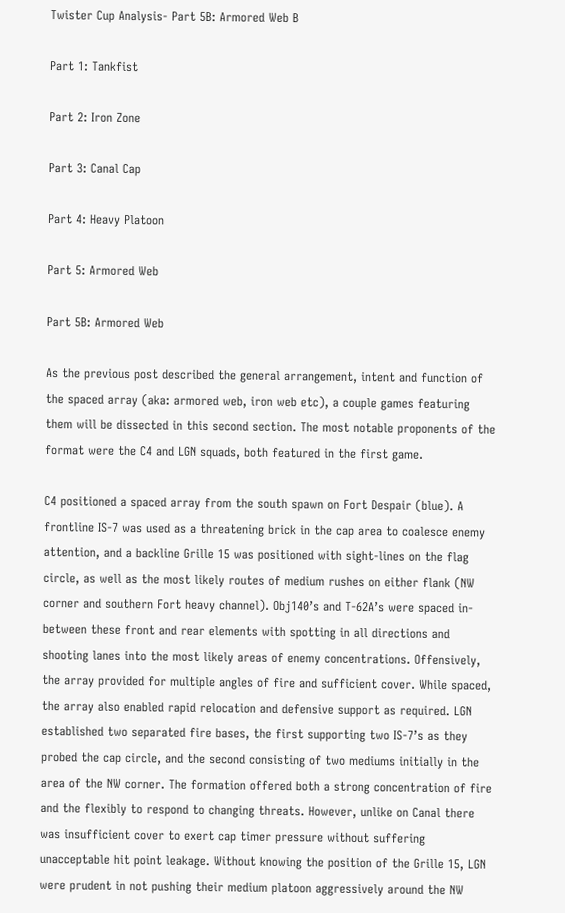Twister Cup Analysis- Part 5B: Armored Web B

Part 1: Tankfist

Part 2: Iron Zone

Part 3: Canal Cap

Part 4: Heavy Platoon

Part 5: Armored Web

Part 5B: Armored Web

As the previous post described the general arrangement, intent and function of the spaced array (aka: armored web, iron web etc), a couple games featuring them will be dissected in this second section. The most notable proponents of the format were the C4 and LGN squads, both featured in the first game.

C4 positioned a spaced array from the south spawn on Fort Despair (blue). A frontline IS-7 was used as a threatening brick in the cap area to coalesce enemy attention, and a backline Grille 15 was positioned with sight-lines on the flag circle, as well as the most likely routes of medium rushes on either flank (NW corner and southern Fort heavy channel). Obj140’s and T-62A’s were spaced in-between these front and rear elements with spotting in all directions and shooting lanes into the most likely areas of enemy concentrations. Offensively, the array provided for multiple angles of fire and sufficient cover. While spaced, the array also enabled rapid relocation and defensive support as required. LGN established two separated fire bases, the first supporting two IS-7’s as they probed the cap circle, and the second consisting of two mediums initially in the area of the NW corner. The formation offered both a strong concentration of fire and the flexibly to respond to changing threats. However, unlike on Canal there was insufficient cover to exert cap timer pressure without suffering unacceptable hit point leakage. Without knowing the position of the Grille 15, LGN were prudent in not pushing their medium platoon aggressively around the NW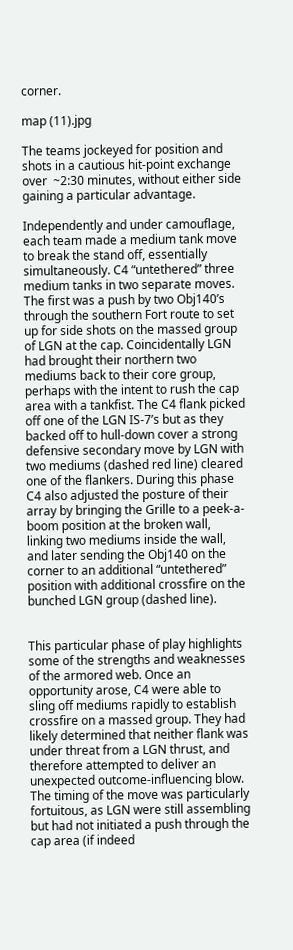corner.

map (11).jpg

The teams jockeyed for position and shots in a cautious hit-point exchange over  ~2:30 minutes, without either side gaining a particular advantage.

Independently and under camouflage, each team made a medium tank move to break the stand off, essentially simultaneously. C4 “untethered” three medium tanks in two separate moves. The first was a push by two Obj140’s through the southern Fort route to set up for side shots on the massed group of LGN at the cap. Coincidentally LGN had brought their northern two mediums back to their core group, perhaps with the intent to rush the cap area with a tankfist. The C4 flank picked off one of the LGN IS-7’s but as they backed off to hull-down cover a strong defensive secondary move by LGN with two mediums (dashed red line) cleared one of the flankers. During this phase C4 also adjusted the posture of their array by bringing the Grille to a peek-a-boom position at the broken wall, linking two mediums inside the wall, and later sending the Obj140 on the corner to an additional “untethered” position with additional crossfire on the bunched LGN group (dashed line).


This particular phase of play highlights some of the strengths and weaknesses of the armored web. Once an opportunity arose, C4 were able to sling off mediums rapidly to establish crossfire on a massed group. They had likely determined that neither flank was under threat from a LGN thrust, and therefore attempted to deliver an unexpected outcome-influencing blow. The timing of the move was particularly fortuitous, as LGN were still assembling but had not initiated a push through the cap area (if indeed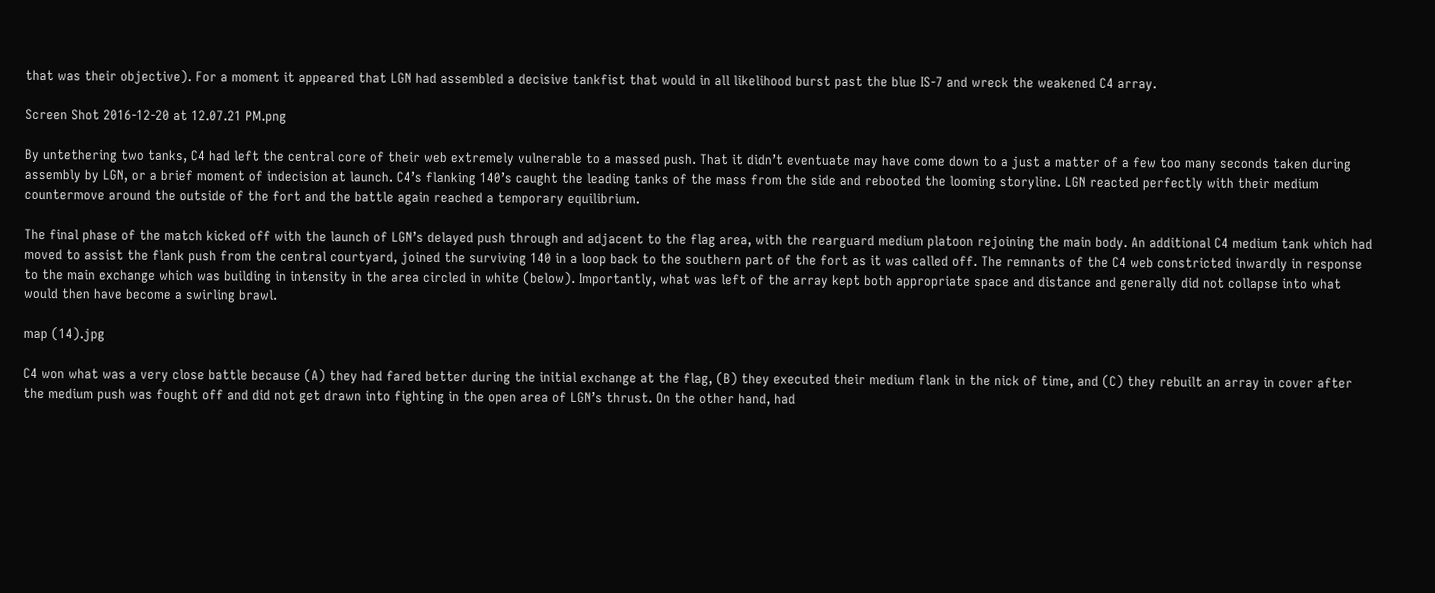that was their objective). For a moment it appeared that LGN had assembled a decisive tankfist that would in all likelihood burst past the blue IS-7 and wreck the weakened C4 array.

Screen Shot 2016-12-20 at 12.07.21 PM.png

By untethering two tanks, C4 had left the central core of their web extremely vulnerable to a massed push. That it didn’t eventuate may have come down to a just a matter of a few too many seconds taken during assembly by LGN, or a brief moment of indecision at launch. C4’s flanking 140’s caught the leading tanks of the mass from the side and rebooted the looming storyline. LGN reacted perfectly with their medium countermove around the outside of the fort and the battle again reached a temporary equilibrium.

The final phase of the match kicked off with the launch of LGN’s delayed push through and adjacent to the flag area, with the rearguard medium platoon rejoining the main body. An additional C4 medium tank which had moved to assist the flank push from the central courtyard, joined the surviving 140 in a loop back to the southern part of the fort as it was called off. The remnants of the C4 web constricted inwardly in response to the main exchange which was building in intensity in the area circled in white (below). Importantly, what was left of the array kept both appropriate space and distance and generally did not collapse into what would then have become a swirling brawl.

map (14).jpg

C4 won what was a very close battle because (A) they had fared better during the initial exchange at the flag, (B) they executed their medium flank in the nick of time, and (C) they rebuilt an array in cover after the medium push was fought off and did not get drawn into fighting in the open area of LGN’s thrust. On the other hand, had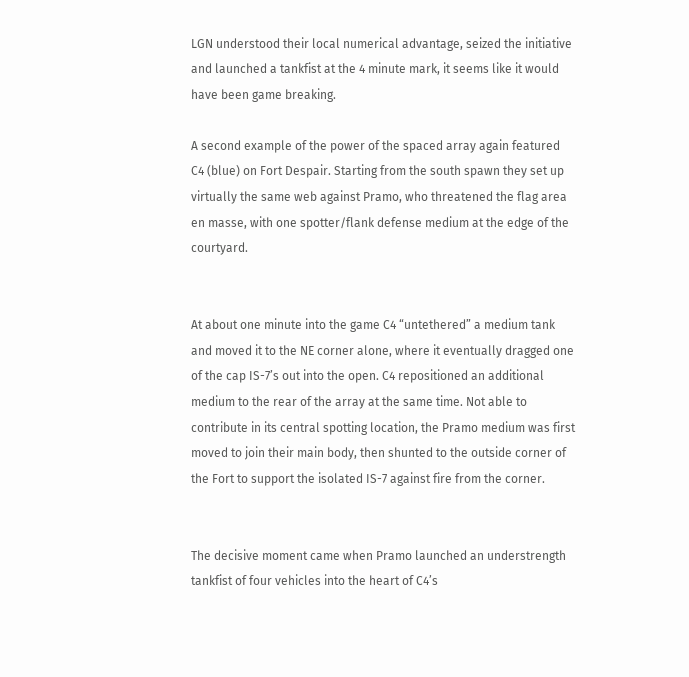LGN understood their local numerical advantage, seized the initiative and launched a tankfist at the 4 minute mark, it seems like it would have been game breaking.

A second example of the power of the spaced array again featured C4 (blue) on Fort Despair. Starting from the south spawn they set up virtually the same web against Pramo, who threatened the flag area en masse, with one spotter/flank defense medium at the edge of the courtyard.


At about one minute into the game C4 “untethered” a medium tank and moved it to the NE corner alone, where it eventually dragged one of the cap IS-7’s out into the open. C4 repositioned an additional medium to the rear of the array at the same time. Not able to contribute in its central spotting location, the Pramo medium was first moved to join their main body, then shunted to the outside corner of the Fort to support the isolated IS-7 against fire from the corner.


The decisive moment came when Pramo launched an understrength tankfist of four vehicles into the heart of C4’s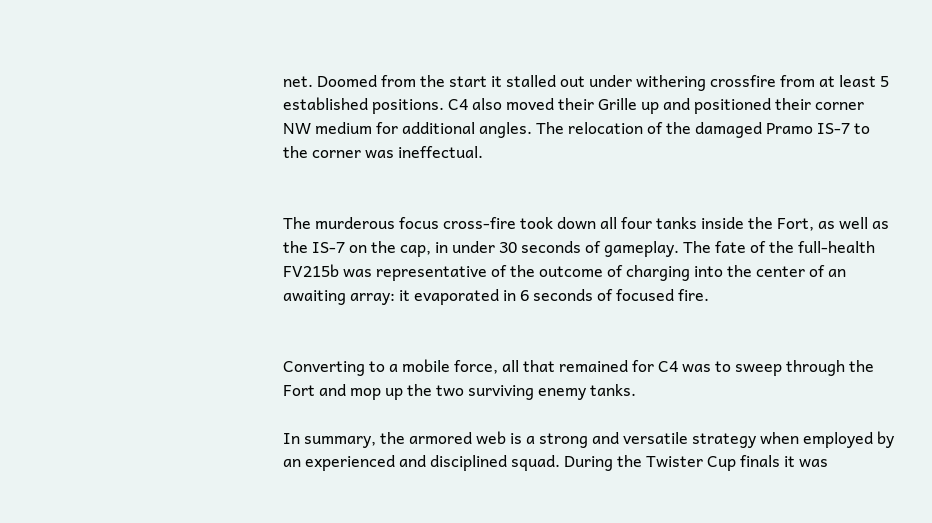net. Doomed from the start it stalled out under withering crossfire from at least 5 established positions. C4 also moved their Grille up and positioned their corner NW medium for additional angles. The relocation of the damaged Pramo IS-7 to the corner was ineffectual.


The murderous focus cross-fire took down all four tanks inside the Fort, as well as the IS-7 on the cap, in under 30 seconds of gameplay. The fate of the full-health FV215b was representative of the outcome of charging into the center of an awaiting array: it evaporated in 6 seconds of focused fire.


Converting to a mobile force, all that remained for C4 was to sweep through the Fort and mop up the two surviving enemy tanks.

In summary, the armored web is a strong and versatile strategy when employed by an experienced and disciplined squad. During the Twister Cup finals it was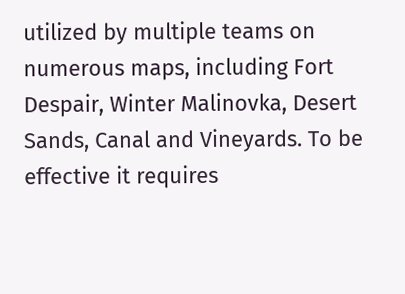utilized by multiple teams on numerous maps, including Fort Despair, Winter Malinovka, Desert Sands, Canal and Vineyards. To be effective it requires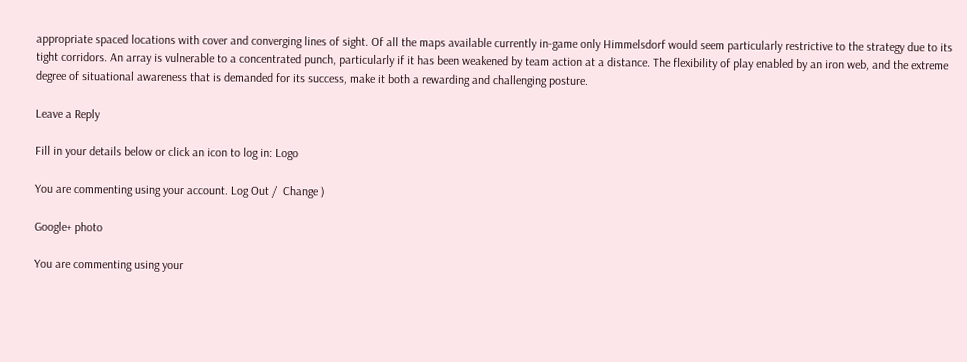appropriate spaced locations with cover and converging lines of sight. Of all the maps available currently in-game only Himmelsdorf would seem particularly restrictive to the strategy due to its tight corridors. An array is vulnerable to a concentrated punch, particularly if it has been weakened by team action at a distance. The flexibility of play enabled by an iron web, and the extreme degree of situational awareness that is demanded for its success, make it both a rewarding and challenging posture.

Leave a Reply

Fill in your details below or click an icon to log in: Logo

You are commenting using your account. Log Out /  Change )

Google+ photo

You are commenting using your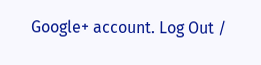Google+ account. Log Out /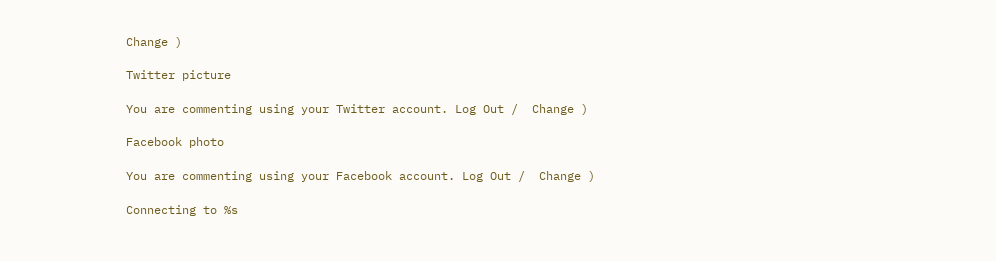Change )

Twitter picture

You are commenting using your Twitter account. Log Out /  Change )

Facebook photo

You are commenting using your Facebook account. Log Out /  Change )

Connecting to %s